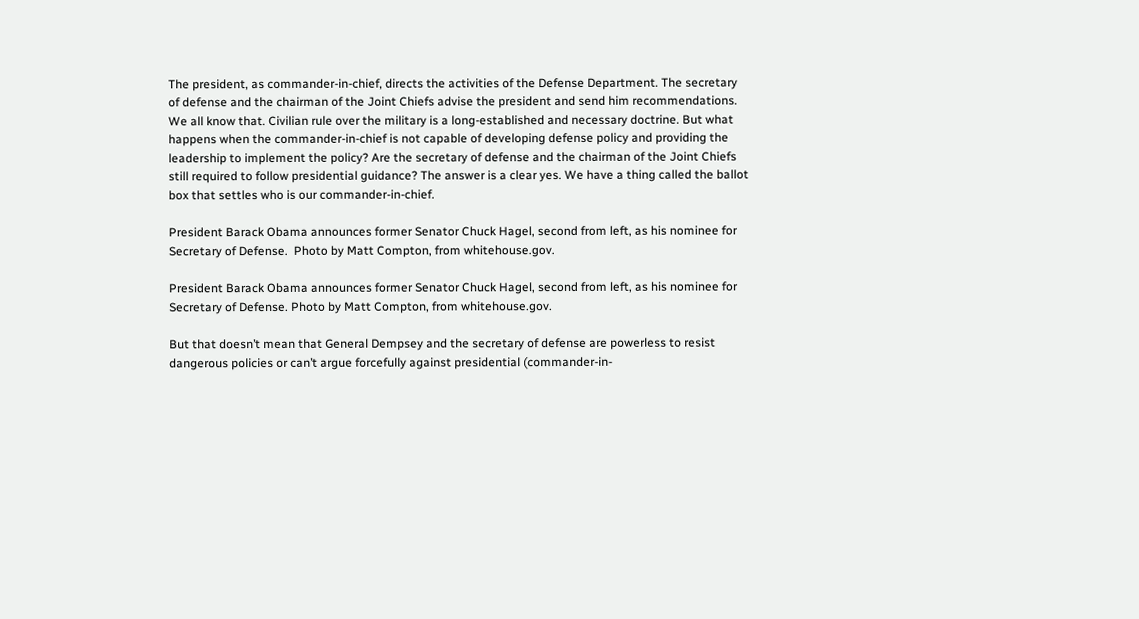The president, as commander-in-chief, directs the activities of the Defense Department. The secretary of defense and the chairman of the Joint Chiefs advise the president and send him recommendations. We all know that. Civilian rule over the military is a long-established and necessary doctrine. But what happens when the commander-in-chief is not capable of developing defense policy and providing the leadership to implement the policy? Are the secretary of defense and the chairman of the Joint Chiefs still required to follow presidential guidance? The answer is a clear yes. We have a thing called the ballot box that settles who is our commander-in-chief.

President Barack Obama announces former Senator Chuck Hagel, second from left, as his nominee for Secretary of Defense.  Photo by Matt Compton, from whitehouse.gov.

President Barack Obama announces former Senator Chuck Hagel, second from left, as his nominee for Secretary of Defense. Photo by Matt Compton, from whitehouse.gov.

But that doesn’t mean that General Dempsey and the secretary of defense are powerless to resist dangerous policies or can’t argue forcefully against presidential (commander-in-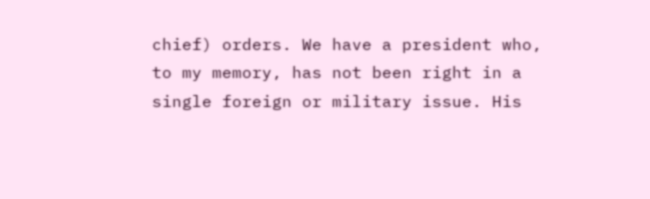chief) orders. We have a president who, to my memory, has not been right in a single foreign or military issue. His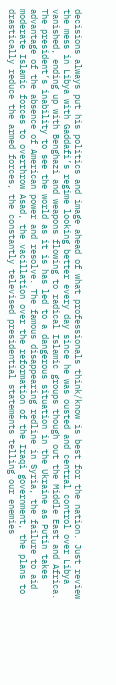decisions always put his politics and image ahead of what professionals think/know is best for the nation. Just review the mess in Libya with Gaddafi’s regime looking better every day since he was ousted and central control over Libya vanished, ending up with Benghazi and weapons flowing to radical Islamic groups though out the Middle East and Africa. The president’s inability to see the world as it is has led to a dangerous situation in the Ukraine as Putin takes advantage of the absence of American power and resolve. The famous disappearing redline in Syria, the failure to aid moderate Islamic forces to overthrow Asad, the vacillation over the reformation of the Iraqi government, the plans to drastically reduce the armed forces, the constantly televised presidential statements telling our enemies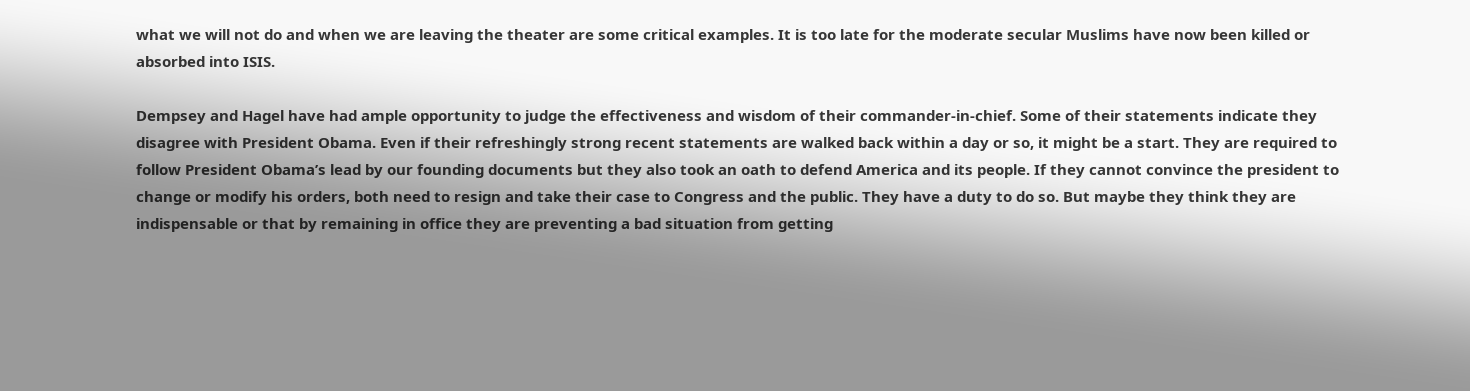what we will not do and when we are leaving the theater are some critical examples. It is too late for the moderate secular Muslims have now been killed or absorbed into ISIS.

Dempsey and Hagel have had ample opportunity to judge the effectiveness and wisdom of their commander-in-chief. Some of their statements indicate they disagree with President Obama. Even if their refreshingly strong recent statements are walked back within a day or so, it might be a start. They are required to follow President Obama’s lead by our founding documents but they also took an oath to defend America and its people. If they cannot convince the president to change or modify his orders, both need to resign and take their case to Congress and the public. They have a duty to do so. But maybe they think they are indispensable or that by remaining in office they are preventing a bad situation from getting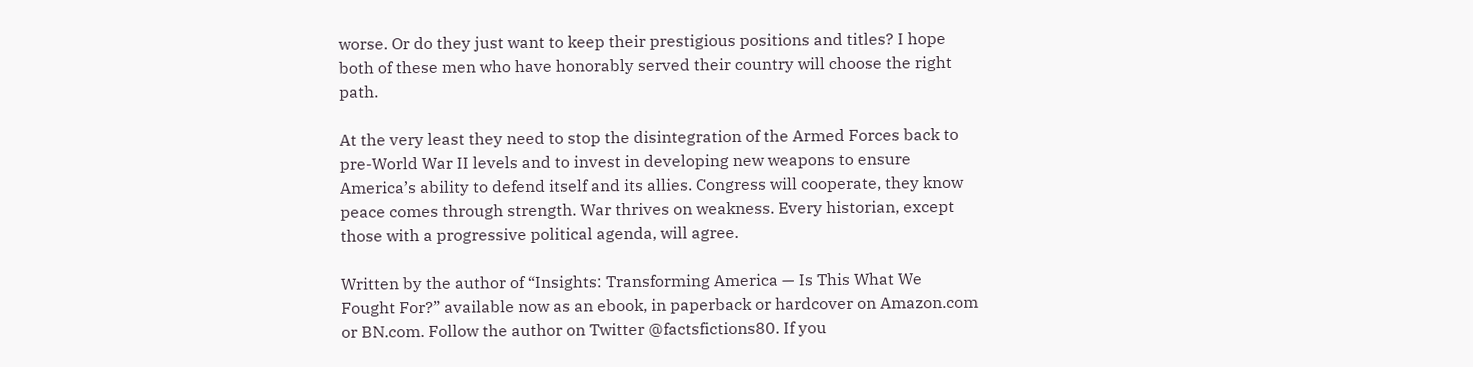worse. Or do they just want to keep their prestigious positions and titles? I hope both of these men who have honorably served their country will choose the right path.

At the very least they need to stop the disintegration of the Armed Forces back to pre-World War II levels and to invest in developing new weapons to ensure America’s ability to defend itself and its allies. Congress will cooperate, they know peace comes through strength. War thrives on weakness. Every historian, except those with a progressive political agenda, will agree.

Written by the author of “Insights: Transforming America — Is This What We Fought For?” available now as an ebook, in paperback or hardcover on Amazon.com or BN.com. Follow the author on Twitter @factsfictions80. If you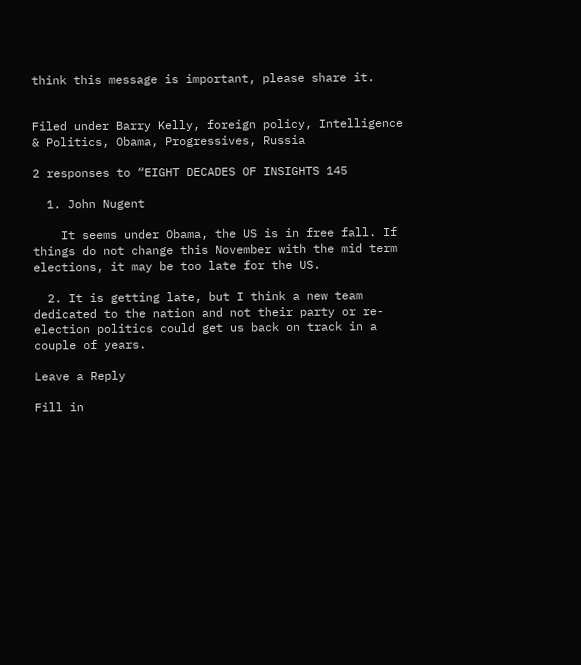think this message is important, please share it.


Filed under Barry Kelly, foreign policy, Intelligence & Politics, Obama, Progressives, Russia

2 responses to “EIGHT DECADES OF INSIGHTS 145

  1. John Nugent

    It seems under Obama, the US is in free fall. If things do not change this November with the mid term elections, it may be too late for the US.

  2. It is getting late, but I think a new team dedicated to the nation and not their party or re-election politics could get us back on track in a couple of years.

Leave a Reply

Fill in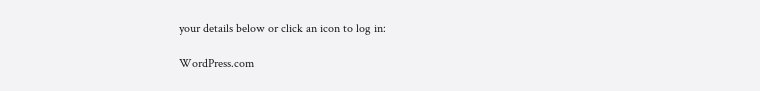your details below or click an icon to log in:

WordPress.com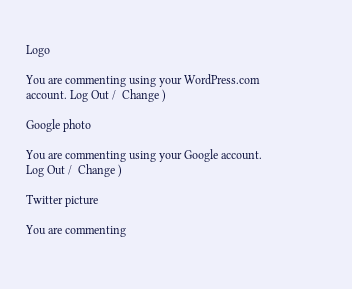Logo

You are commenting using your WordPress.com account. Log Out /  Change )

Google photo

You are commenting using your Google account. Log Out /  Change )

Twitter picture

You are commenting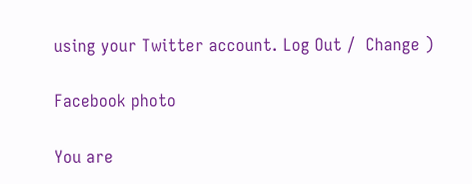using your Twitter account. Log Out /  Change )

Facebook photo

You are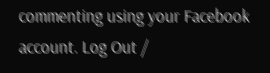commenting using your Facebook account. Log Out /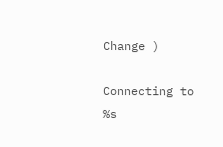Change )

Connecting to %s